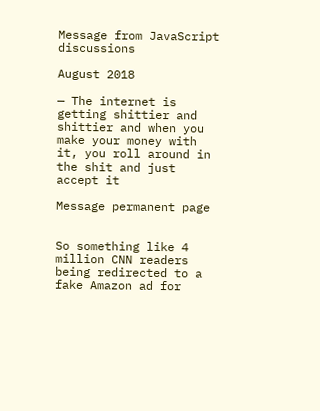Message from JavaScript discussions

August 2018

— The internet is getting shittier and shittier and when you make your money with it, you roll around in the shit and just accept it

Message permanent page


So something like 4 million CNN readers being redirected to a fake Amazon ad for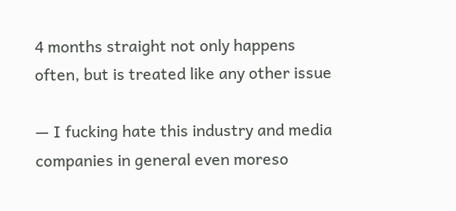4 months straight not only happens often, but is treated like any other issue

— I fucking hate this industry and media companies in general even moreso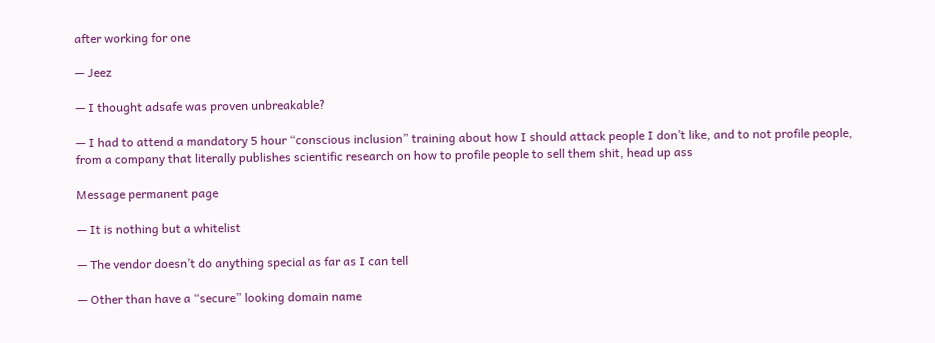after working for one

— Jeez

— I thought adsafe was proven unbreakable?

— I had to attend a mandatory 5 hour “conscious inclusion” training about how I should attack people I don’t like, and to not profile people, from a company that literally publishes scientific research on how to profile people to sell them shit, head up ass

Message permanent page

— It is nothing but a whitelist

— The vendor doesn’t do anything special as far as I can tell

— Other than have a “secure” looking domain name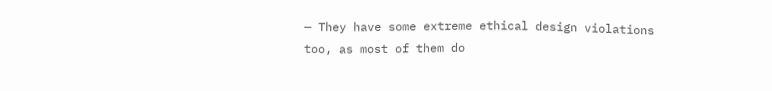— They have some extreme ethical design violations too, as most of them do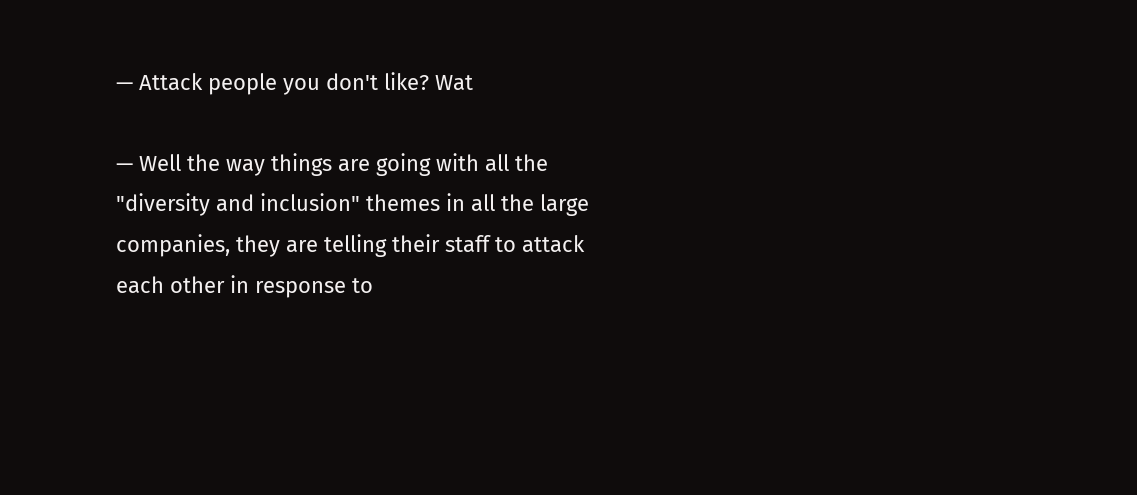— Attack people you don't like? Wat

— Well the way things are going with all the "diversity and inclusion" themes in all the large companies, they are telling their staff to attack each other in response to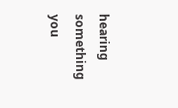hearing something you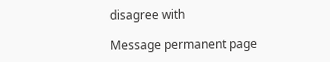disagree with

Message permanent page